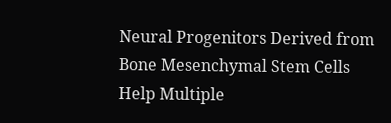Neural Progenitors Derived from Bone Mesenchymal Stem Cells Help Multiple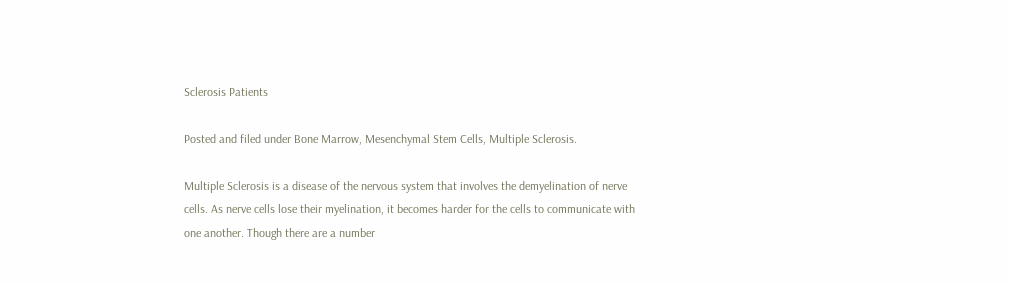Sclerosis Patients

Posted and filed under Bone Marrow, Mesenchymal Stem Cells, Multiple Sclerosis.

Multiple Sclerosis is a disease of the nervous system that involves the demyelination of nerve cells. As nerve cells lose their myelination, it becomes harder for the cells to communicate with one another. Though there are a number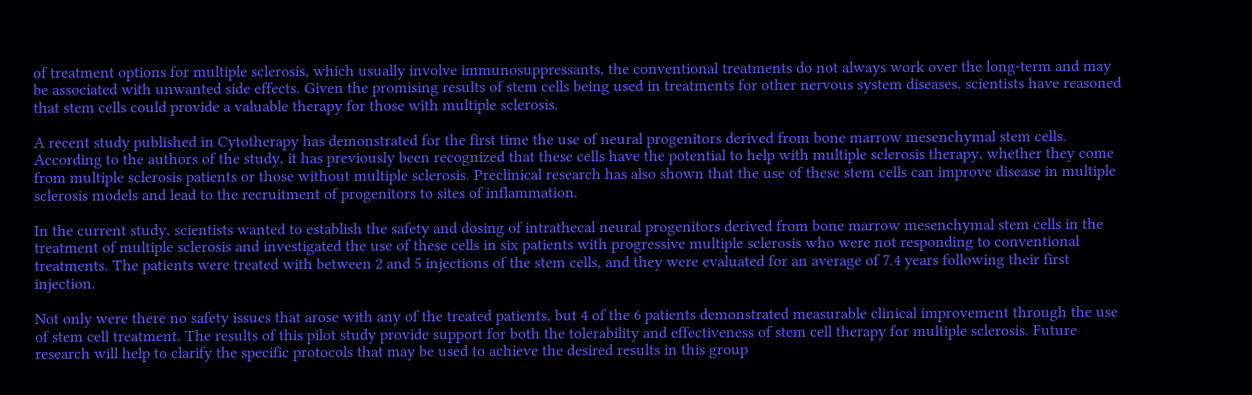of treatment options for multiple sclerosis, which usually involve immunosuppressants, the conventional treatments do not always work over the long-term and may be associated with unwanted side effects. Given the promising results of stem cells being used in treatments for other nervous system diseases, scientists have reasoned that stem cells could provide a valuable therapy for those with multiple sclerosis.

A recent study published in Cytotherapy has demonstrated for the first time the use of neural progenitors derived from bone marrow mesenchymal stem cells. According to the authors of the study, it has previously been recognized that these cells have the potential to help with multiple sclerosis therapy, whether they come from multiple sclerosis patients or those without multiple sclerosis. Preclinical research has also shown that the use of these stem cells can improve disease in multiple sclerosis models and lead to the recruitment of progenitors to sites of inflammation.

In the current study, scientists wanted to establish the safety and dosing of intrathecal neural progenitors derived from bone marrow mesenchymal stem cells in the treatment of multiple sclerosis and investigated the use of these cells in six patients with progressive multiple sclerosis who were not responding to conventional treatments. The patients were treated with between 2 and 5 injections of the stem cells, and they were evaluated for an average of 7.4 years following their first injection.

Not only were there no safety issues that arose with any of the treated patients, but 4 of the 6 patients demonstrated measurable clinical improvement through the use of stem cell treatment. The results of this pilot study provide support for both the tolerability and effectiveness of stem cell therapy for multiple sclerosis. Future research will help to clarify the specific protocols that may be used to achieve the desired results in this group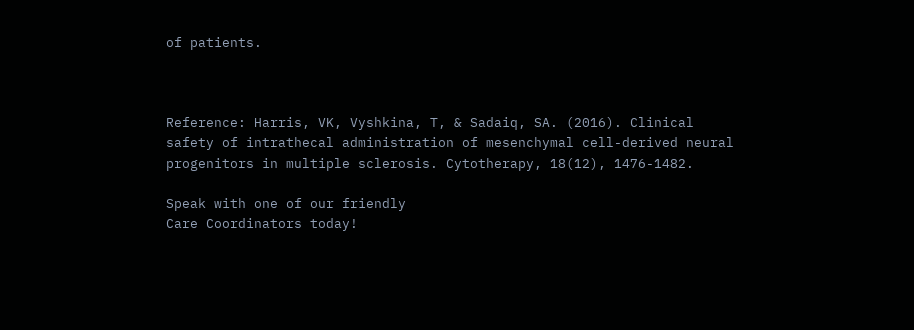of patients.



Reference: Harris, VK, Vyshkina, T, & Sadaiq, SA. (2016). Clinical safety of intrathecal administration of mesenchymal cell-derived neural progenitors in multiple sclerosis. Cytotherapy, 18(12), 1476-1482.

Speak with one of our friendly
Care Coordinators today!